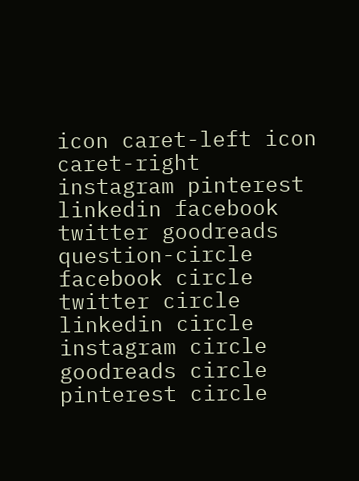icon caret-left icon caret-right instagram pinterest linkedin facebook twitter goodreads question-circle facebook circle twitter circle linkedin circle instagram circle goodreads circle pinterest circle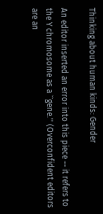Thinking about human kinds: Gender

An editor inserted an error into this piece -- it refers to the Y chromosome as a ``gene.'' (Overconfident editors are an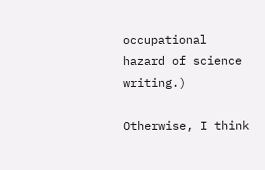occupational hazard of science writing.)

Otherwise, I think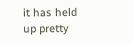it has held up pretty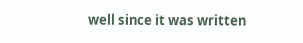well since it was written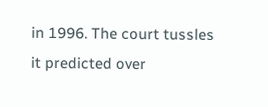in 1996. The court tussles it predicted over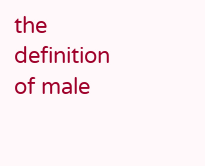the definition of male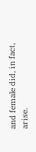and female did, in fact, arise.